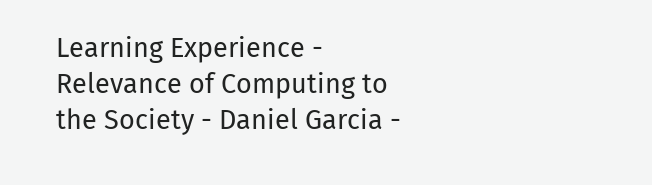Learning Experience - Relevance of Computing to the Society - Daniel Garcia -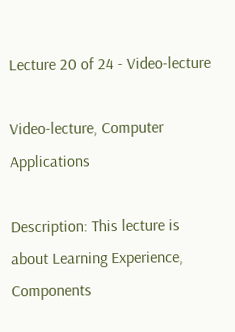Lecture 20 of 24 - Video-lecture

Video-lecture, Computer Applications

Description: This lecture is about Learning Experience, Components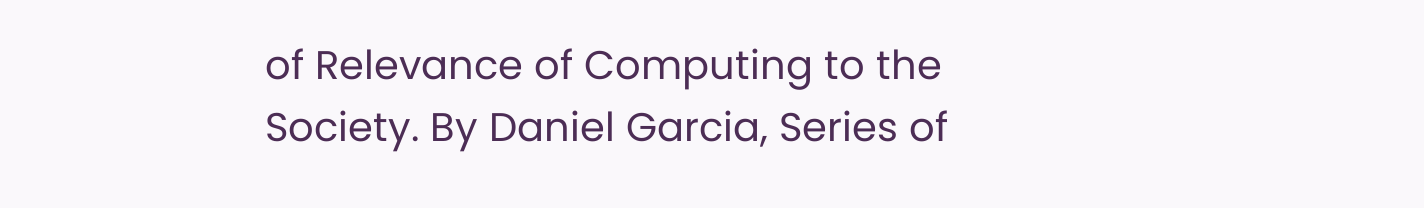of Relevance of Computing to the Society. By Daniel Garcia, Series of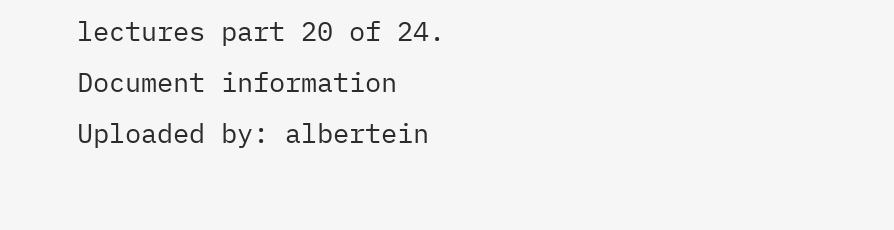lectures part 20 of 24.
Document information
Uploaded by: albertein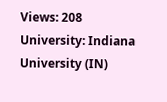Views: 208
University: Indiana University (IN)